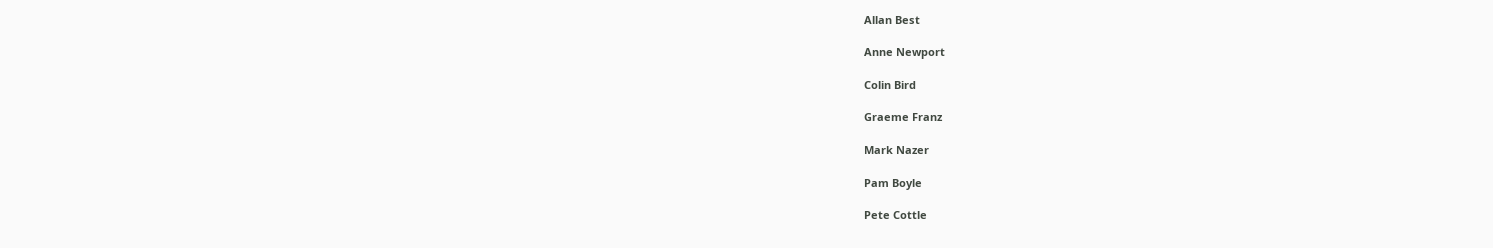Allan Best

Anne Newport

Colin Bird

Graeme Franz

Mark Nazer

Pam Boyle

Pete Cottle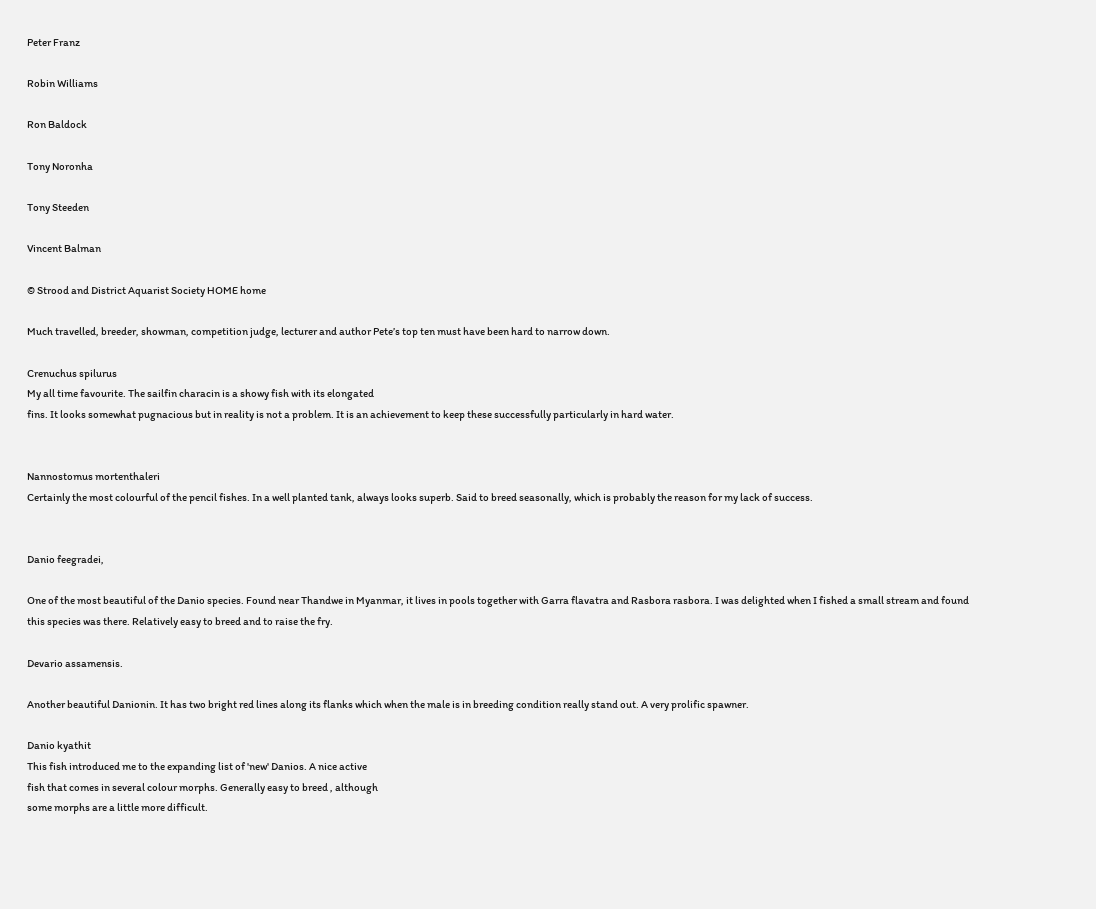Peter Franz

Robin Williams

Ron Baldock

Tony Noronha

Tony Steeden

Vincent Balman

© Strood and District Aquarist Society HOME home

Much travelled, breeder, showman, competition judge, lecturer and author Pete’s top ten must have been hard to narrow down.

Crenuchus spilurus
My all time favourite. The sailfin characin is a showy fish with its elongated
fins. It looks somewhat pugnacious but in reality is not a problem. It is an achievement to keep these successfully particularly in hard water.


Nannostomus mortenthaleri
Certainly the most colourful of the pencil fishes. In a well planted tank, always looks superb. Said to breed seasonally, which is probably the reason for my lack of success.


Danio feegradei,

One of the most beautiful of the Danio species. Found near Thandwe in Myanmar, it lives in pools together with Garra flavatra and Rasbora rasbora. I was delighted when I fished a small stream and found this species was there. Relatively easy to breed and to raise the fry.

Devario assamensis.

Another beautiful Danionin. It has two bright red lines along its flanks which when the male is in breeding condition really stand out. A very prolific spawner.

Danio kyathit
This fish introduced me to the expanding list of 'new' Danios. A nice active
fish that comes in several colour morphs. Generally easy to breed , although
some morphs are a little more difficult.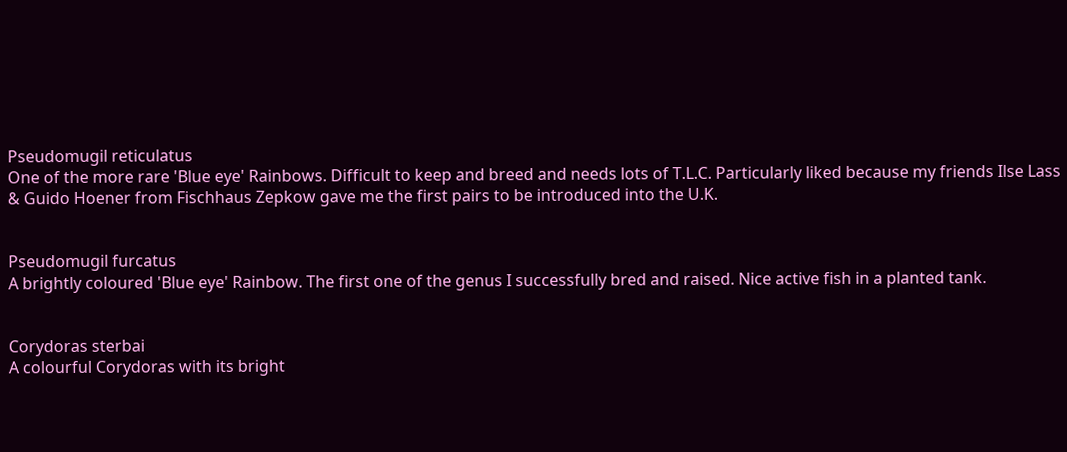Pseudomugil reticulatus
One of the more rare 'Blue eye' Rainbows. Difficult to keep and breed and needs lots of T.L.C. Particularly liked because my friends Ilse Lass & Guido Hoener from Fischhaus Zepkow gave me the first pairs to be introduced into the U.K.


Pseudomugil furcatus
A brightly coloured 'Blue eye' Rainbow. The first one of the genus I successfully bred and raised. Nice active fish in a planted tank.


Corydoras sterbai
A colourful Corydoras with its bright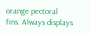orange pectoral fins. Always displays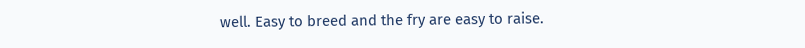well. Easy to breed and the fry are easy to raise.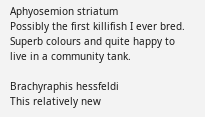Aphyosemion striatum
Possibly the first killifish I ever bred. Superb colours and quite happy to live in a community tank.

Brachyraphis hessfeldi
This relatively new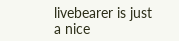livebearer is just a nice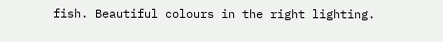fish. Beautiful colours in the right lighting.